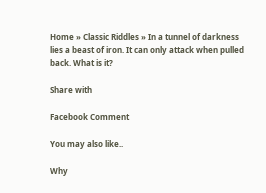Home » Classic Riddles » In a tunnel of darkness lies a beast of iron. It can only attack when pulled back. What is it?

Share with

Facebook Comment

You may also like..

Why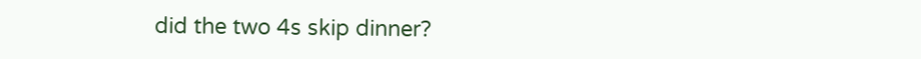did the two 4s skip dinner?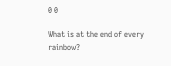0 0

What is at the end of every rainbow?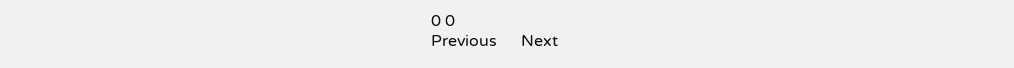0 0
Previous      Next